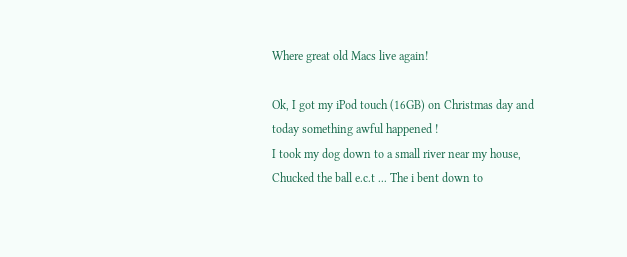Where great old Macs live again!

Ok, I got my iPod touch (16GB) on Christmas day and today something awful happened !
I took my dog down to a small river near my house, Chucked the ball e.c.t ... The i bent down to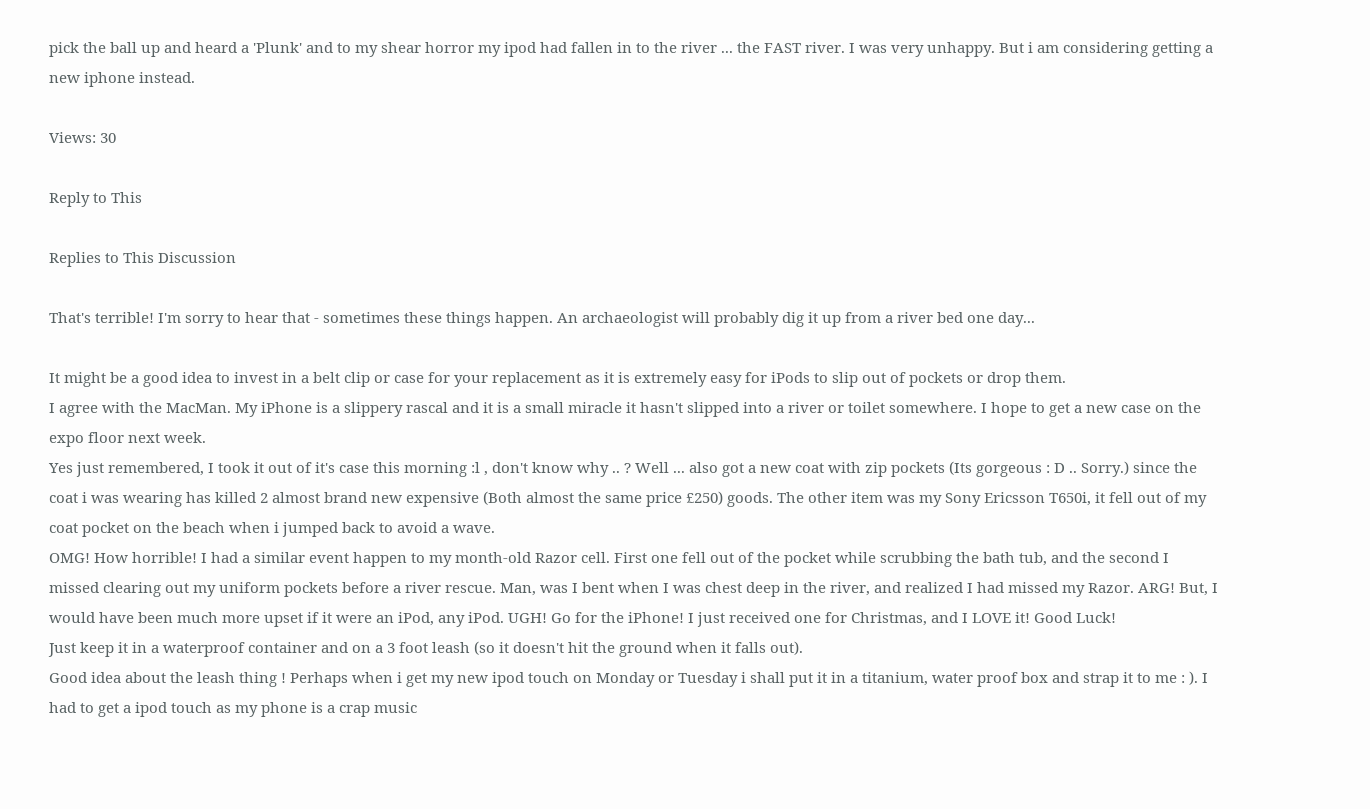pick the ball up and heard a 'Plunk' and to my shear horror my ipod had fallen in to the river ... the FAST river. I was very unhappy. But i am considering getting a new iphone instead.

Views: 30

Reply to This

Replies to This Discussion

That's terrible! I'm sorry to hear that - sometimes these things happen. An archaeologist will probably dig it up from a river bed one day...

It might be a good idea to invest in a belt clip or case for your replacement as it is extremely easy for iPods to slip out of pockets or drop them.
I agree with the MacMan. My iPhone is a slippery rascal and it is a small miracle it hasn't slipped into a river or toilet somewhere. I hope to get a new case on the expo floor next week.
Yes just remembered, I took it out of it's case this morning :l , don't know why .. ? Well ... also got a new coat with zip pockets (Its gorgeous : D .. Sorry.) since the coat i was wearing has killed 2 almost brand new expensive (Both almost the same price £250) goods. The other item was my Sony Ericsson T650i, it fell out of my coat pocket on the beach when i jumped back to avoid a wave.
OMG! How horrible! I had a similar event happen to my month-old Razor cell. First one fell out of the pocket while scrubbing the bath tub, and the second I missed clearing out my uniform pockets before a river rescue. Man, was I bent when I was chest deep in the river, and realized I had missed my Razor. ARG! But, I would have been much more upset if it were an iPod, any iPod. UGH! Go for the iPhone! I just received one for Christmas, and I LOVE it! Good Luck!
Just keep it in a waterproof container and on a 3 foot leash (so it doesn't hit the ground when it falls out).
Good idea about the leash thing ! Perhaps when i get my new ipod touch on Monday or Tuesday i shall put it in a titanium, water proof box and strap it to me : ). I had to get a ipod touch as my phone is a crap music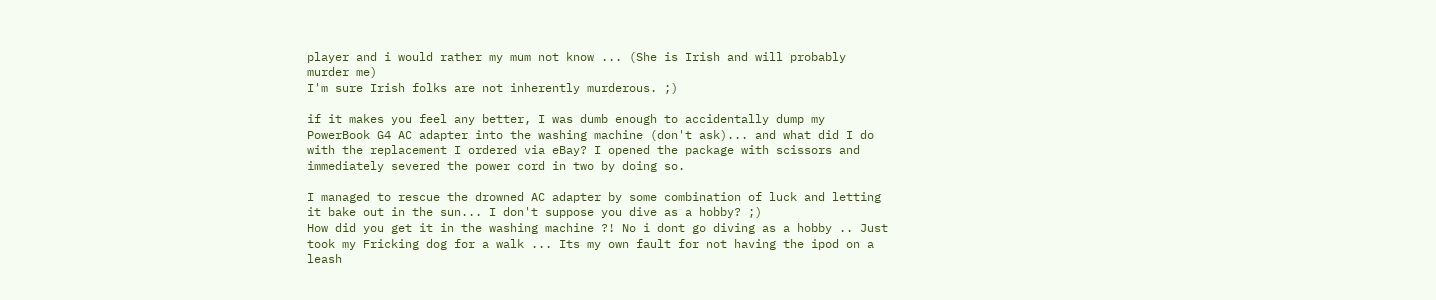player and i would rather my mum not know ... (She is Irish and will probably murder me)
I'm sure Irish folks are not inherently murderous. ;)

if it makes you feel any better, I was dumb enough to accidentally dump my PowerBook G4 AC adapter into the washing machine (don't ask)... and what did I do with the replacement I ordered via eBay? I opened the package with scissors and immediately severed the power cord in two by doing so.

I managed to rescue the drowned AC adapter by some combination of luck and letting it bake out in the sun... I don't suppose you dive as a hobby? ;)
How did you get it in the washing machine ?! No i dont go diving as a hobby .. Just took my Fricking dog for a walk ... Its my own fault for not having the ipod on a leash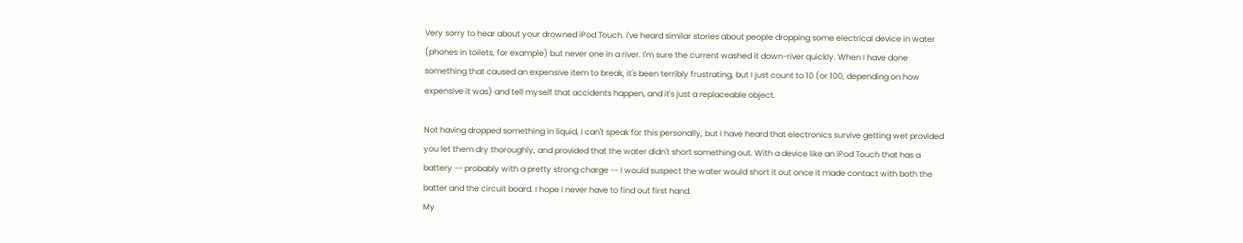Very sorry to hear about your drowned iPod Touch. I've heard similar stories about people dropping some electrical device in water (phones in toilets, for example) but never one in a river. I'm sure the current washed it down-river quickly. When I have done something that caused an expensive item to break, it's been terribly frustrating, but I just count to 10 (or 100, depending on how expensive it was) and tell myself that accidents happen, and it's just a replaceable object.

Not having dropped something in liquid, I can't speak for this personally, but I have heard that electronics survive getting wet provided you let them dry thoroughly, and provided that the water didn't short something out. With a device like an iPod Touch that has a battery -- probably with a pretty strong charge -- I would suspect the water would short it out once it made contact with both the batter and the circuit board. I hope I never have to find out first hand.
My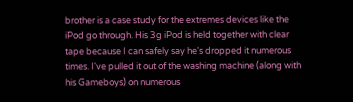brother is a case study for the extremes devices like the iPod go through. His 3g iPod is held together with clear tape because I can safely say he's dropped it numerous times. I've pulled it out of the washing machine (along with his Gameboys) on numerous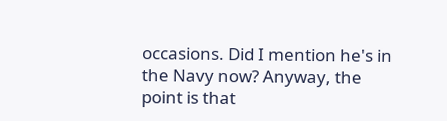occasions. Did I mention he's in the Navy now? Anyway, the point is that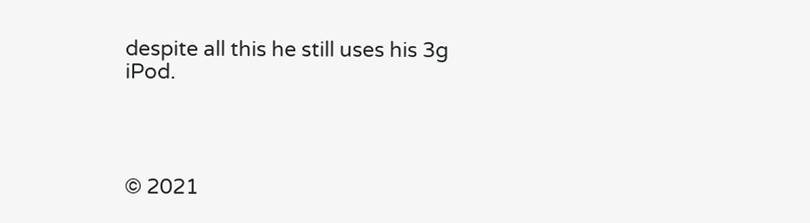despite all this he still uses his 3g iPod.




© 2021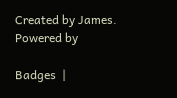Created by James.   Powered by

Badges  |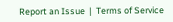Report an Issue  |  Terms of Service